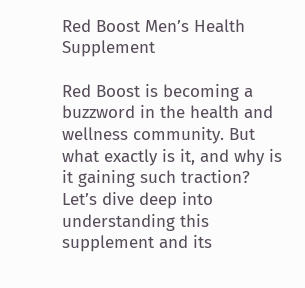Red Boost Men’s Health Supplement

Red Boost is becoming a buzzword in the health and wellness community. But what exactly is it, and why is it gaining such traction? Let’s dive deep into understanding this supplement and its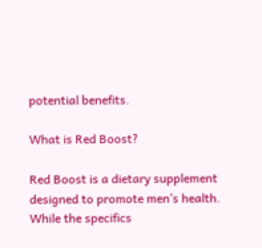potential benefits.

What is Red Boost?

Red Boost is a dietary supplement designed to promote men’s health. While the specifics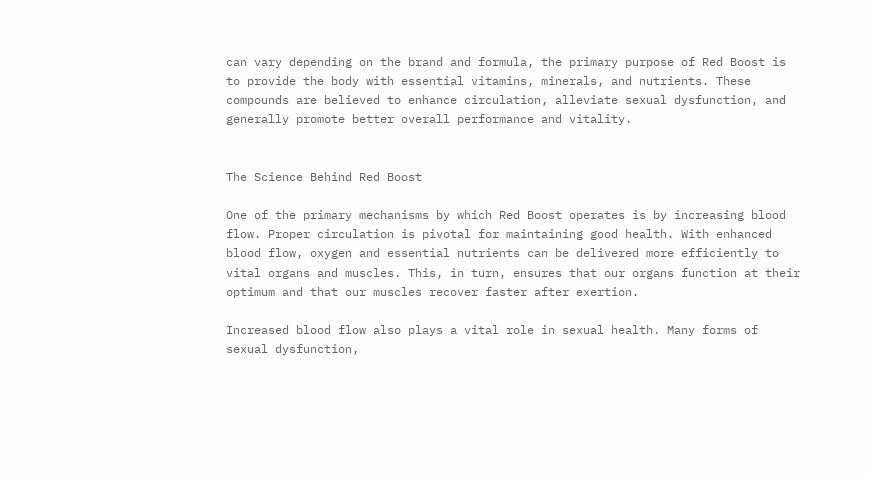can vary depending on the brand and formula, the primary purpose of Red Boost is to provide the body with essential vitamins, minerals, and nutrients. These compounds are believed to enhance circulation, alleviate sexual dysfunction, and generally promote better overall performance and vitality.


The Science Behind Red Boost

One of the primary mechanisms by which Red Boost operates is by increasing blood flow. Proper circulation is pivotal for maintaining good health. With enhanced blood flow, oxygen and essential nutrients can be delivered more efficiently to vital organs and muscles. This, in turn, ensures that our organs function at their optimum and that our muscles recover faster after exertion.

Increased blood flow also plays a vital role in sexual health. Many forms of sexual dysfunction,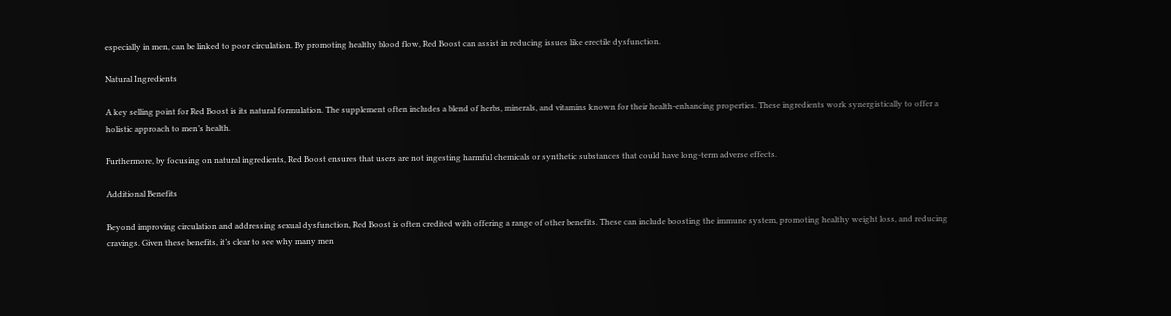especially in men, can be linked to poor circulation. By promoting healthy blood flow, Red Boost can assist in reducing issues like erectile dysfunction.

Natural Ingredients

A key selling point for Red Boost is its natural formulation. The supplement often includes a blend of herbs, minerals, and vitamins known for their health-enhancing properties. These ingredients work synergistically to offer a holistic approach to men’s health.

Furthermore, by focusing on natural ingredients, Red Boost ensures that users are not ingesting harmful chemicals or synthetic substances that could have long-term adverse effects.

Additional Benefits

Beyond improving circulation and addressing sexual dysfunction, Red Boost is often credited with offering a range of other benefits. These can include boosting the immune system, promoting healthy weight loss, and reducing cravings. Given these benefits, it’s clear to see why many men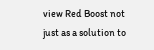view Red Boost not just as a solution to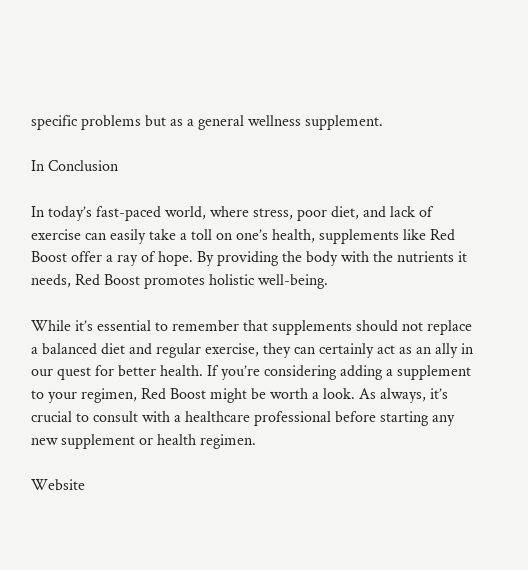specific problems but as a general wellness supplement.

In Conclusion

In today’s fast-paced world, where stress, poor diet, and lack of exercise can easily take a toll on one’s health, supplements like Red Boost offer a ray of hope. By providing the body with the nutrients it needs, Red Boost promotes holistic well-being.

While it’s essential to remember that supplements should not replace a balanced diet and regular exercise, they can certainly act as an ally in our quest for better health. If you’re considering adding a supplement to your regimen, Red Boost might be worth a look. As always, it’s crucial to consult with a healthcare professional before starting any new supplement or health regimen.

Website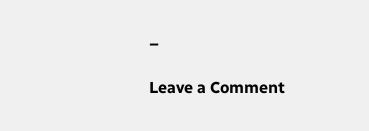–

Leave a Comment